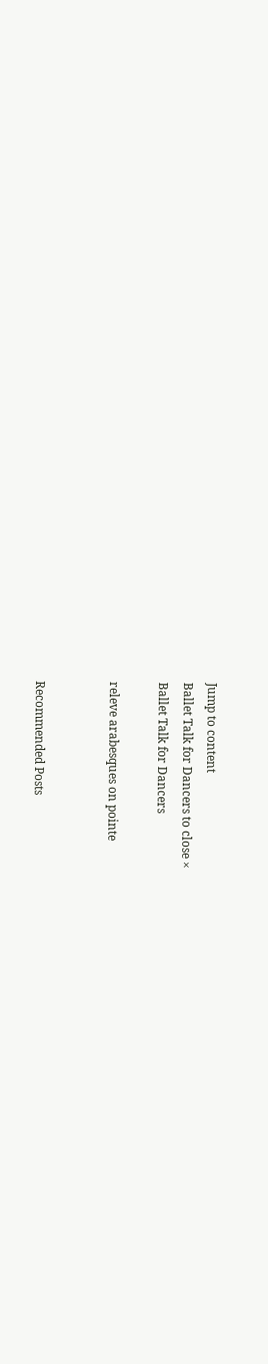Jump to content
Ballet Talk for Dancers to close ×
Ballet Talk for Dancers

releve arabesques on pointe


Recommended Posts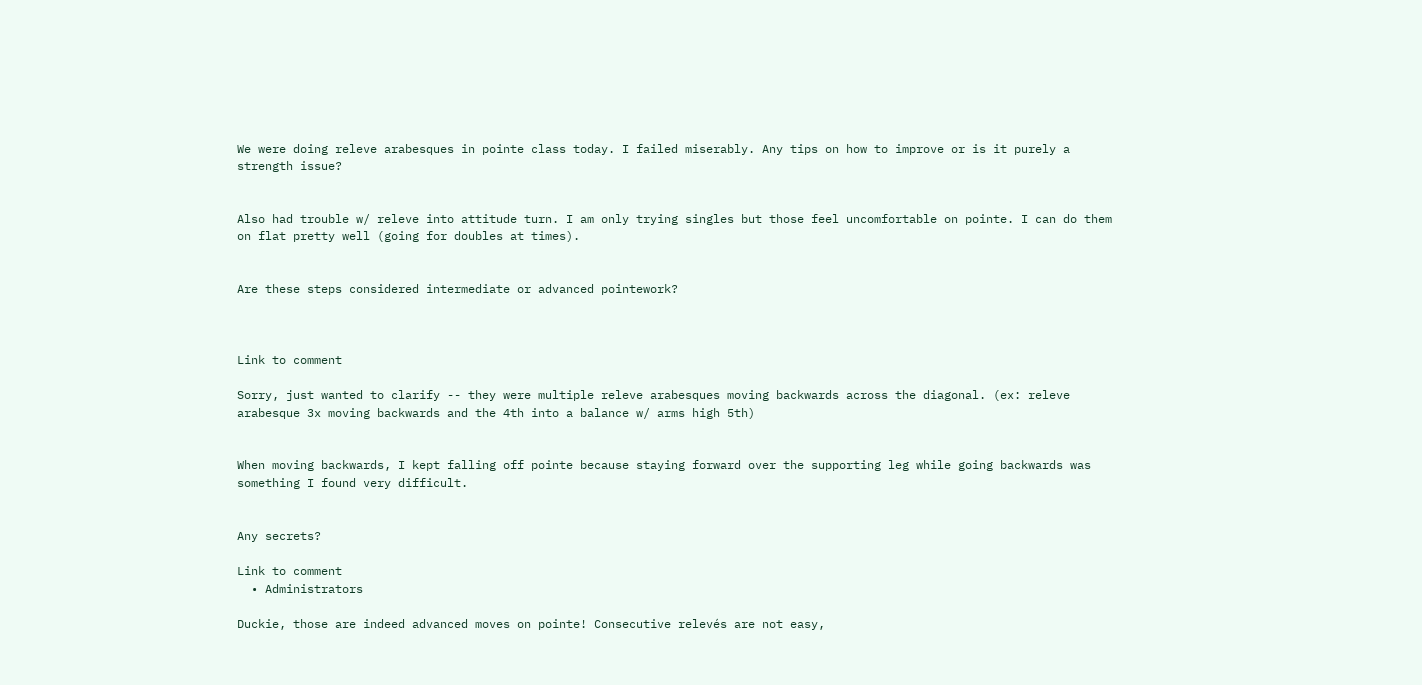We were doing releve arabesques in pointe class today. I failed miserably. Any tips on how to improve or is it purely a strength issue?


Also had trouble w/ releve into attitude turn. I am only trying singles but those feel uncomfortable on pointe. I can do them on flat pretty well (going for doubles at times).


Are these steps considered intermediate or advanced pointework?



Link to comment

Sorry, just wanted to clarify -- they were multiple releve arabesques moving backwards across the diagonal. (ex: releve arabesque 3x moving backwards and the 4th into a balance w/ arms high 5th)


When moving backwards, I kept falling off pointe because staying forward over the supporting leg while going backwards was something I found very difficult.


Any secrets?

Link to comment
  • Administrators

Duckie, those are indeed advanced moves on pointe! Consecutive relevés are not easy,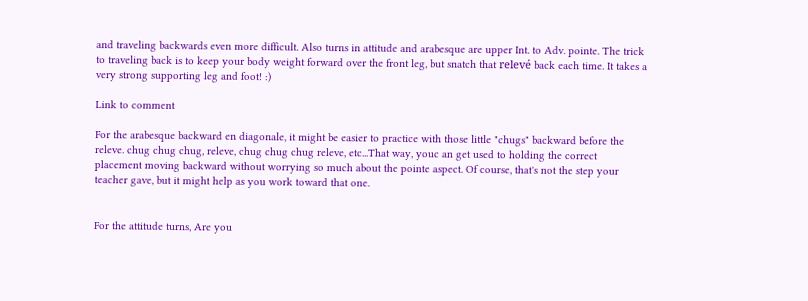and traveling backwards even more difficult. Also turns in attitude and arabesque are upper Int. to Adv. pointe. The trick to traveling back is to keep your body weight forward over the front leg, but snatch that relevé back each time. It takes a very strong supporting leg and foot! :)

Link to comment

For the arabesque backward en diagonale, it might be easier to practice with those little "chugs" backward before the releve. chug chug chug, releve, chug chug chug releve, etc...That way, youc an get used to holding the correct placement moving backward without worrying so much about the pointe aspect. Of course, that's not the step your teacher gave, but it might help as you work toward that one.


For the attitude turns, Are you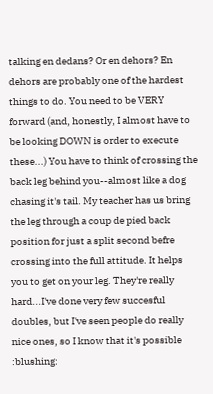talking en dedans? Or en dehors? En dehors are probably one of the hardest things to do. You need to be VERY forward (and, honestly, I almost have to be looking DOWN is order to execute these...) You have to think of crossing the back leg behind you--almost like a dog chasing it's tail. My teacher has us bring the leg through a coup de pied back position for just a split second befre crossing into the full attitude. It helps you to get on your leg. They're really hard...I've done very few succesful doubles, but I've seen people do really nice ones, so I know that it's possible :blushing: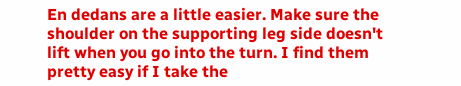En dedans are a little easier. Make sure the shoulder on the supporting leg side doesn't lift when you go into the turn. I find them pretty easy if I take the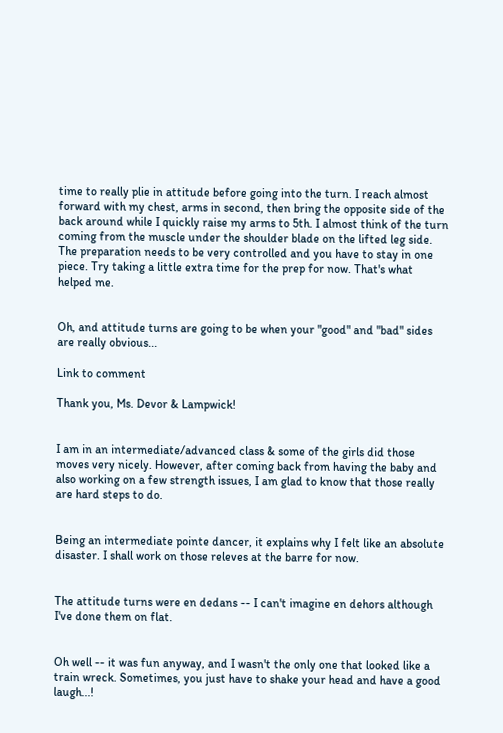time to really plie in attitude before going into the turn. I reach almost forward with my chest, arms in second, then bring the opposite side of the back around while I quickly raise my arms to 5th. I almost think of the turn coming from the muscle under the shoulder blade on the lifted leg side. The preparation needs to be very controlled and you have to stay in one piece. Try taking a little extra time for the prep for now. That's what helped me.


Oh, and attitude turns are going to be when your "good" and "bad" sides are really obvious...

Link to comment

Thank you, Ms. Devor & Lampwick!


I am in an intermediate/advanced class & some of the girls did those moves very nicely. However, after coming back from having the baby and also working on a few strength issues, I am glad to know that those really are hard steps to do.


Being an intermediate pointe dancer, it explains why I felt like an absolute disaster. I shall work on those releves at the barre for now.


The attitude turns were en dedans -- I can't imagine en dehors although I've done them on flat.


Oh well -- it was fun anyway, and I wasn't the only one that looked like a train wreck. Sometimes, you just have to shake your head and have a good laugh...!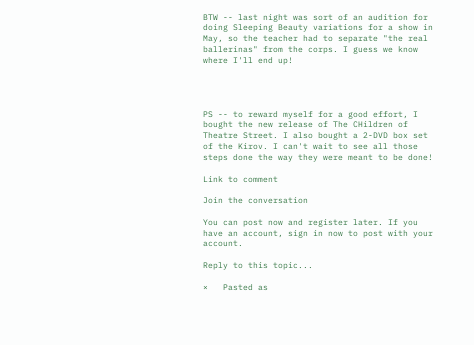BTW -- last night was sort of an audition for doing Sleeping Beauty variations for a show in May, so the teacher had to separate "the real ballerinas" from the corps. I guess we know where I'll end up!




PS -- to reward myself for a good effort, I bought the new release of The CHildren of Theatre Street. I also bought a 2-DVD box set of the Kirov. I can't wait to see all those steps done the way they were meant to be done!

Link to comment

Join the conversation

You can post now and register later. If you have an account, sign in now to post with your account.

Reply to this topic...

×   Pasted as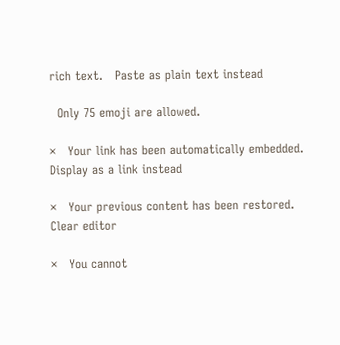rich text.   Paste as plain text instead

  Only 75 emoji are allowed.

×   Your link has been automatically embedded.   Display as a link instead

×   Your previous content has been restored.   Clear editor

×   You cannot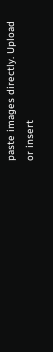paste images directly. Upload or insert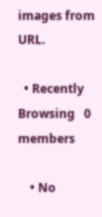images from URL.

  • Recently Browsing   0 members

    • No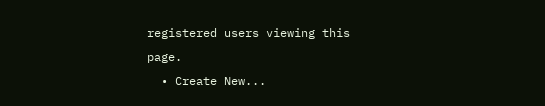registered users viewing this page.
  • Create New...